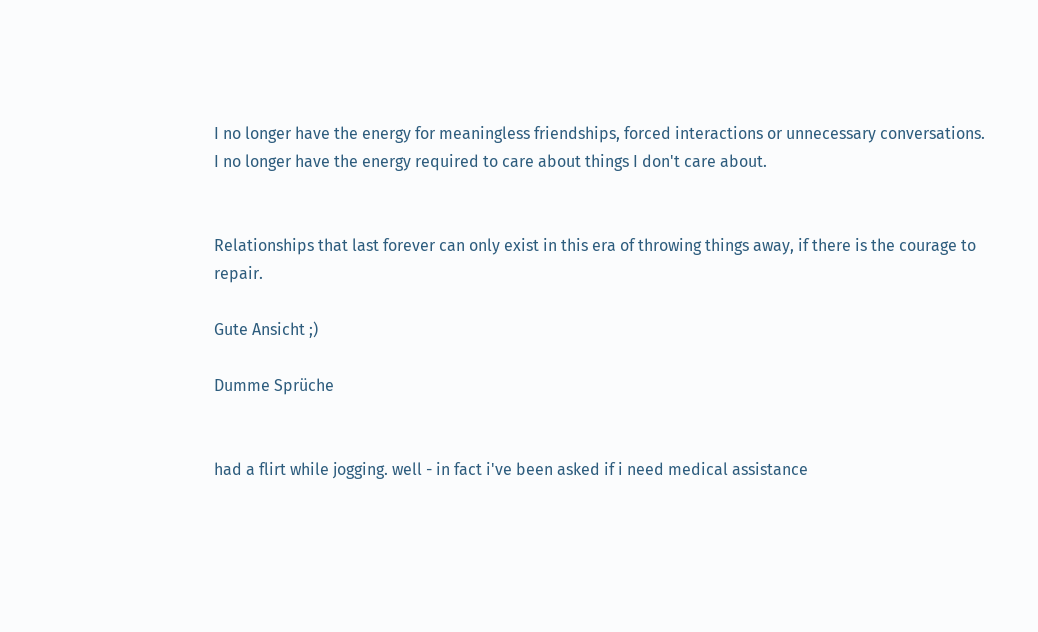I no longer have the energy for meaningless friendships, forced interactions or unnecessary conversations. I no longer have the energy required to care about things I don't care about.


Relationships that last forever can only exist in this era of throwing things away, if there is the courage to repair.

Gute Ansicht ;)

Dumme Sprüche


had a flirt while jogging. well - in fact i've been asked if i need medical assistance